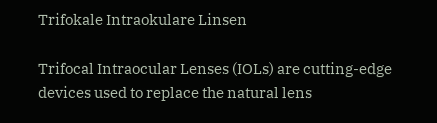Trifokale Intraokulare Linsen

Trifocal Intraocular Lenses (IOLs) are cutting-edge devices used to replace the natural lens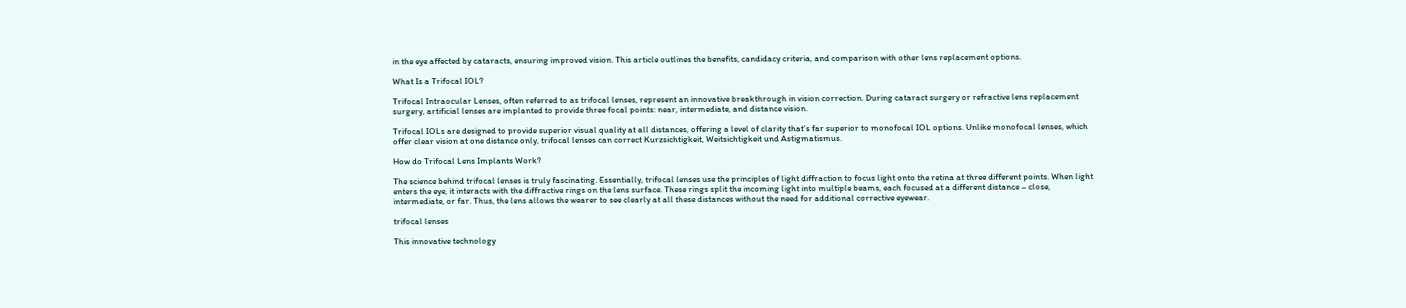in the eye affected by cataracts, ensuring improved vision. This article outlines the benefits, candidacy criteria, and comparison with other lens replacement options.

What Is a Trifocal IOL?

Trifocal Intraocular Lenses, often referred to as trifocal lenses, represent an innovative breakthrough in vision correction. During cataract surgery or refractive lens replacement surgery, artificial lenses are implanted to provide three focal points: near, intermediate, and distance vision.

Trifocal IOLs are designed to provide superior visual quality at all distances, offering a level of clarity that’s far superior to monofocal IOL options. Unlike monofocal lenses, which offer clear vision at one distance only, trifocal lenses can correct Kurzsichtigkeit, Weitsichtigkeit und Astigmatismus.

How do Trifocal Lens Implants Work?

The science behind trifocal lenses is truly fascinating. Essentially, trifocal lenses use the principles of light diffraction to focus light onto the retina at three different points. When light enters the eye, it interacts with the diffractive rings on the lens surface. These rings split the incoming light into multiple beams, each focused at a different distance – close, intermediate, or far. Thus, the lens allows the wearer to see clearly at all these distances without the need for additional corrective eyewear.

trifocal lenses

This innovative technology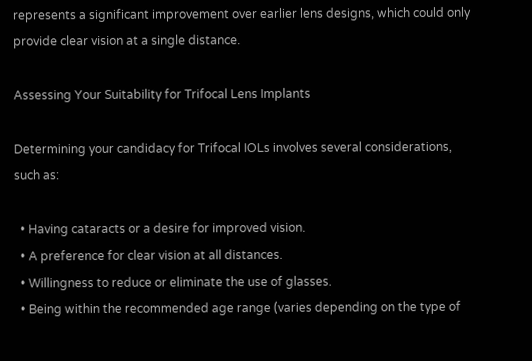represents a significant improvement over earlier lens designs, which could only provide clear vision at a single distance.

Assessing Your Suitability for Trifocal Lens Implants

Determining your candidacy for Trifocal IOLs involves several considerations, such as:

  • Having cataracts or a desire for improved vision.
  • A preference for clear vision at all distances.
  • Willingness to reduce or eliminate the use of glasses.
  • Being within the recommended age range (varies depending on the type of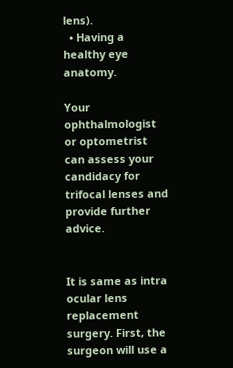lens).
  • Having a healthy eye anatomy.

Your ophthalmologist or optometrist can assess your candidacy for trifocal lenses and provide further advice.


It is same as intra ocular lens replacement surgery. First, the surgeon will use a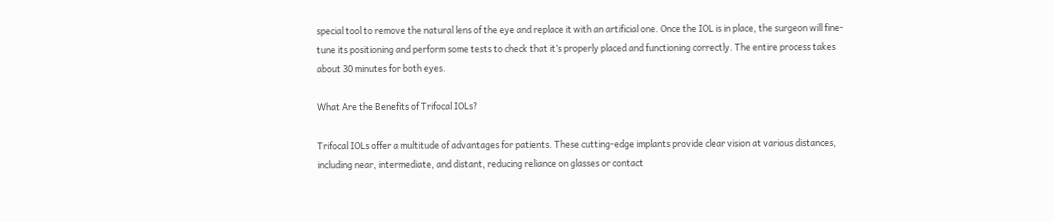special tool to remove the natural lens of the eye and replace it with an artificial one. Once the IOL is in place, the surgeon will fine-tune its positioning and perform some tests to check that it’s properly placed and functioning correctly. The entire process takes about 30 minutes for both eyes.

What Are the Benefits of Trifocal IOLs?

Trifocal IOLs offer a multitude of advantages for patients. These cutting-edge implants provide clear vision at various distances, including near, intermediate, and distant, reducing reliance on glasses or contact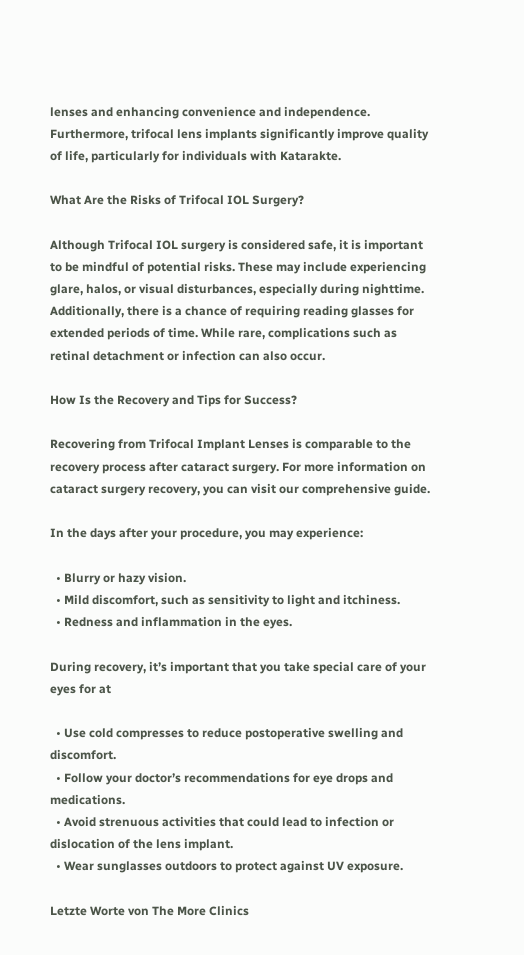lenses and enhancing convenience and independence. Furthermore, trifocal lens implants significantly improve quality of life, particularly for individuals with Katarakte.

What Are the Risks of Trifocal IOL Surgery?

Although Trifocal IOL surgery is considered safe, it is important to be mindful of potential risks. These may include experiencing glare, halos, or visual disturbances, especially during nighttime. Additionally, there is a chance of requiring reading glasses for extended periods of time. While rare, complications such as retinal detachment or infection can also occur.

How Is the Recovery and Tips for Success?

Recovering from Trifocal Implant Lenses is comparable to the recovery process after cataract surgery. For more information on cataract surgery recovery, you can visit our comprehensive guide.

In the days after your procedure, you may experience:

  • Blurry or hazy vision.
  • Mild discomfort, such as sensitivity to light and itchiness.
  • Redness and inflammation in the eyes.

During recovery, it’s important that you take special care of your eyes for at

  • Use cold compresses to reduce postoperative swelling and discomfort.
  • Follow your doctor’s recommendations for eye drops and medications.
  • Avoid strenuous activities that could lead to infection or dislocation of the lens implant.
  • Wear sunglasses outdoors to protect against UV exposure.

Letzte Worte von The More Clinics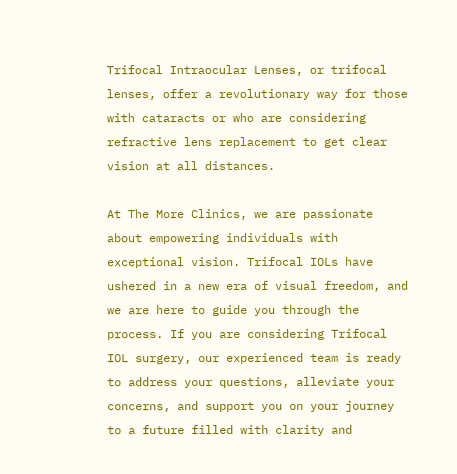Trifocal Intraocular Lenses, or trifocal lenses, offer a revolutionary way for those with cataracts or who are considering refractive lens replacement to get clear vision at all distances.

At The More Clinics, we are passionate about empowering individuals with exceptional vision. Trifocal IOLs have ushered in a new era of visual freedom, and we are here to guide you through the process. If you are considering Trifocal IOL surgery, our experienced team is ready to address your questions, alleviate your concerns, and support you on your journey to a future filled with clarity and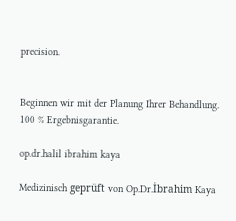precision.


Beginnen wir mit der Planung Ihrer Behandlung. 100 % Ergebnisgarantie.

op.dr.halil ibrahim kaya

Medizinisch geprüft von Op.Dr.İbrahim Kaya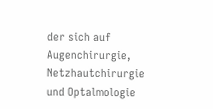der sich auf Augenchirurgie, Netzhautchirurgie und Optalmologie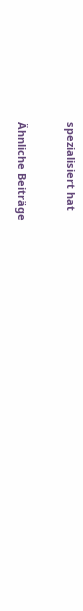spezialisiert hat

Ähnliche Beiträge